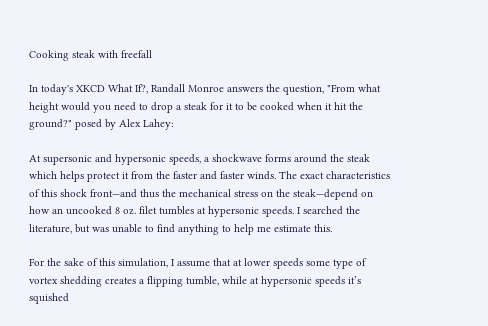Cooking steak with freefall

In today's XKCD What If?, Randall Monroe answers the question, "From what height would you need to drop a steak for it to be cooked when it hit the ground?" posed by Alex Lahey:

At supersonic and hypersonic speeds, a shockwave forms around the steak which helps protect it from the faster and faster winds. The exact characteristics of this shock front—and thus the mechanical stress on the steak—depend on how an uncooked 8 oz. filet tumbles at hypersonic speeds. I searched the literature, but was unable to find anything to help me estimate this.

For the sake of this simulation, I assume that at lower speeds some type of vortex shedding creates a flipping tumble, while at hypersonic speeds it’s squished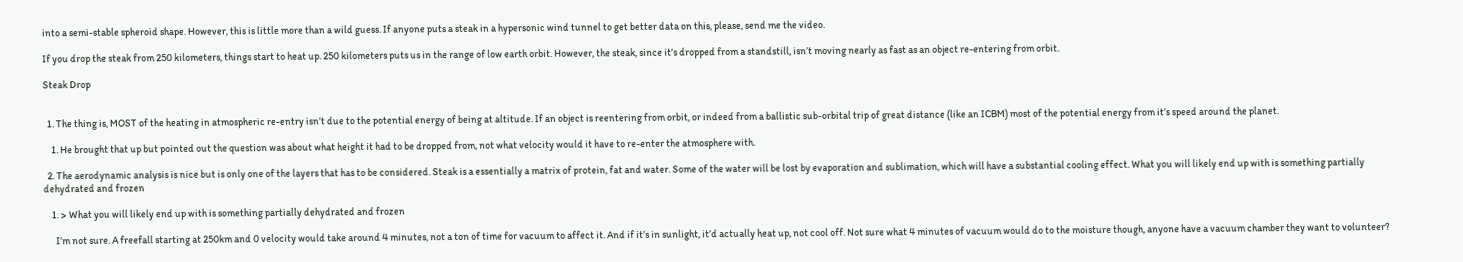into a semi-stable spheroid shape. However, this is little more than a wild guess. If anyone puts a steak in a hypersonic wind tunnel to get better data on this, please, send me the video.

If you drop the steak from 250 kilometers, things start to heat up. 250 kilometers puts us in the range of low earth orbit. However, the steak, since it’s dropped from a standstill, isn’t moving nearly as fast as an object re-entering from orbit.

Steak Drop


  1. The thing is, MOST of the heating in atmospheric re-entry isn’t due to the potential energy of being at altitude. If an object is reentering from orbit, or indeed from a ballistic sub-orbital trip of great distance (like an ICBM) most of the potential energy from it’s speed around the planet.

    1. He brought that up but pointed out the question was about what height it had to be dropped from, not what velocity would it have to re-enter the atmosphere with.

  2. The aerodynamic analysis is nice but is only one of the layers that has to be considered. Steak is a essentially a matrix of protein, fat and water. Some of the water will be lost by evaporation and sublimation, which will have a substantial cooling effect. What you will likely end up with is something partially dehydrated and frozen

    1. > What you will likely end up with is something partially dehydrated and frozen

      I’m not sure. A freefall starting at 250km and 0 velocity would take around 4 minutes, not a ton of time for vacuum to affect it. And if it’s in sunlight, it’d actually heat up, not cool off. Not sure what 4 minutes of vacuum would do to the moisture though, anyone have a vacuum chamber they want to volunteer?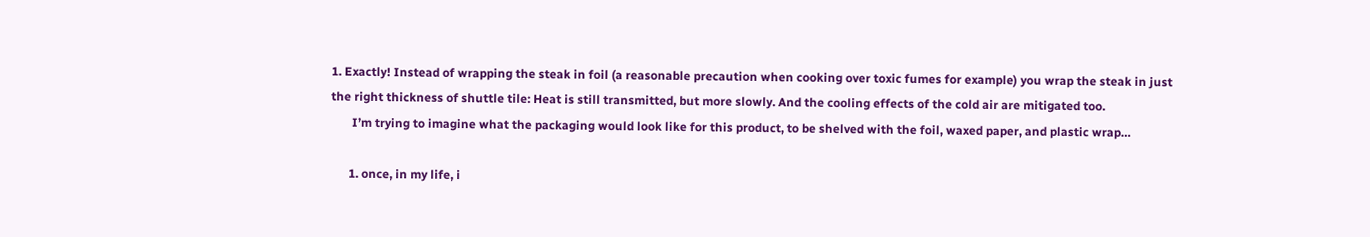1. Exactly! Instead of wrapping the steak in foil (a reasonable precaution when cooking over toxic fumes for example) you wrap the steak in just the right thickness of shuttle tile: Heat is still transmitted, but more slowly. And the cooling effects of the cold air are mitigated too.
       I’m trying to imagine what the packaging would look like for this product, to be shelved with the foil, waxed paper, and plastic wrap…

      1. once, in my life, i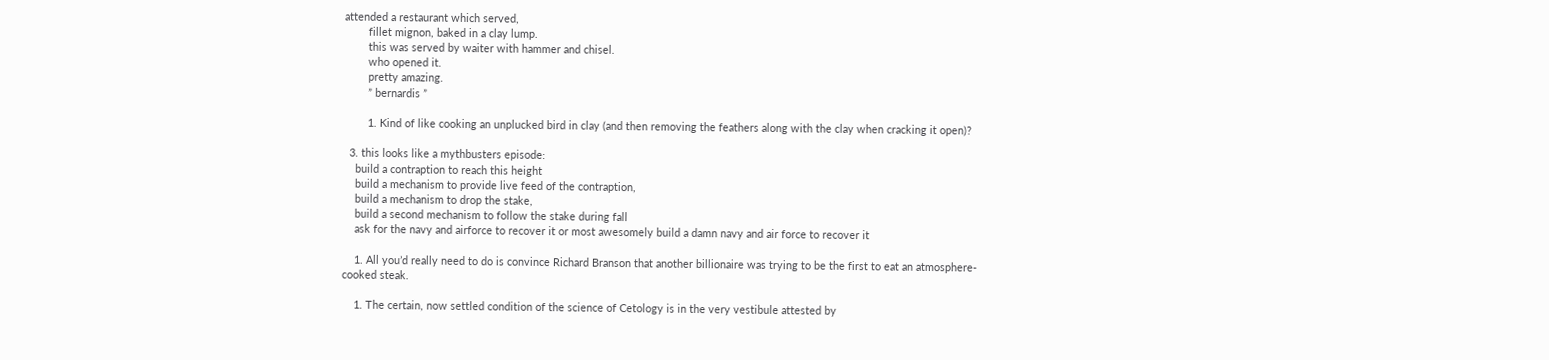attended a restaurant which served,
        fillet mignon, baked in a clay lump.
        this was served by waiter with hammer and chisel.
        who opened it.
        pretty amazing.
        ” bernardis ”

        1. Kind of like cooking an unplucked bird in clay (and then removing the feathers along with the clay when cracking it open)?

  3. this looks like a mythbusters episode:
    build a contraption to reach this height
    build a mechanism to provide live feed of the contraption,
    build a mechanism to drop the stake,
    build a second mechanism to follow the stake during fall
    ask for the navy and airforce to recover it or most awesomely build a damn navy and air force to recover it

    1. All you’d really need to do is convince Richard Branson that another billionaire was trying to be the first to eat an atmosphere-cooked steak.

    1. The certain, now settled condition of the science of Cetology is in the very vestibule attested by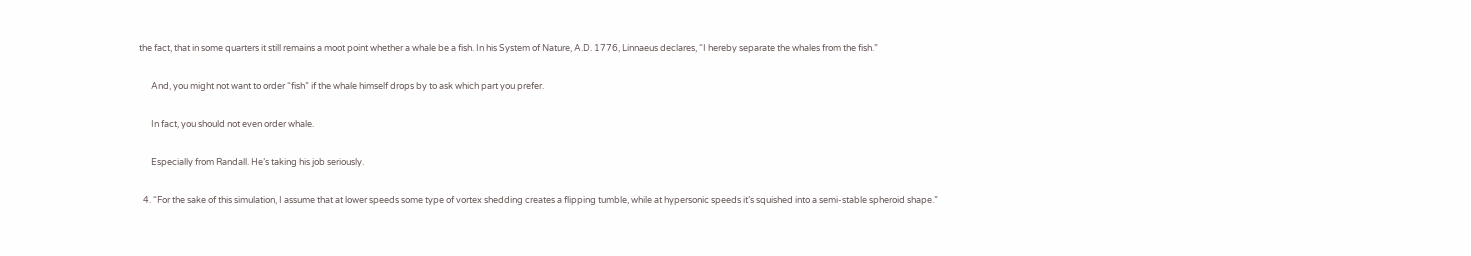the fact, that in some quarters it still remains a moot point whether a whale be a fish. In his System of Nature, A.D. 1776, Linnaeus declares, “I hereby separate the whales from the fish.”

      And, you might not want to order “fish” if the whale himself drops by to ask which part you prefer.

      In fact, you should not even order whale.

      Especially from Randall. He’s taking his job seriously.

  4. “For the sake of this simulation, I assume that at lower speeds some type of vortex shedding creates a flipping tumble, while at hypersonic speeds it’s squished into a semi-stable spheroid shape.”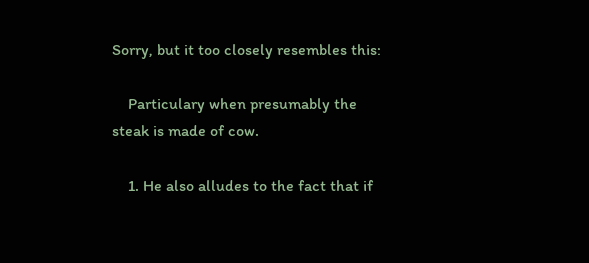Sorry, but it too closely resembles this:

    Particulary when presumably the steak is made of cow.

    1. He also alludes to the fact that if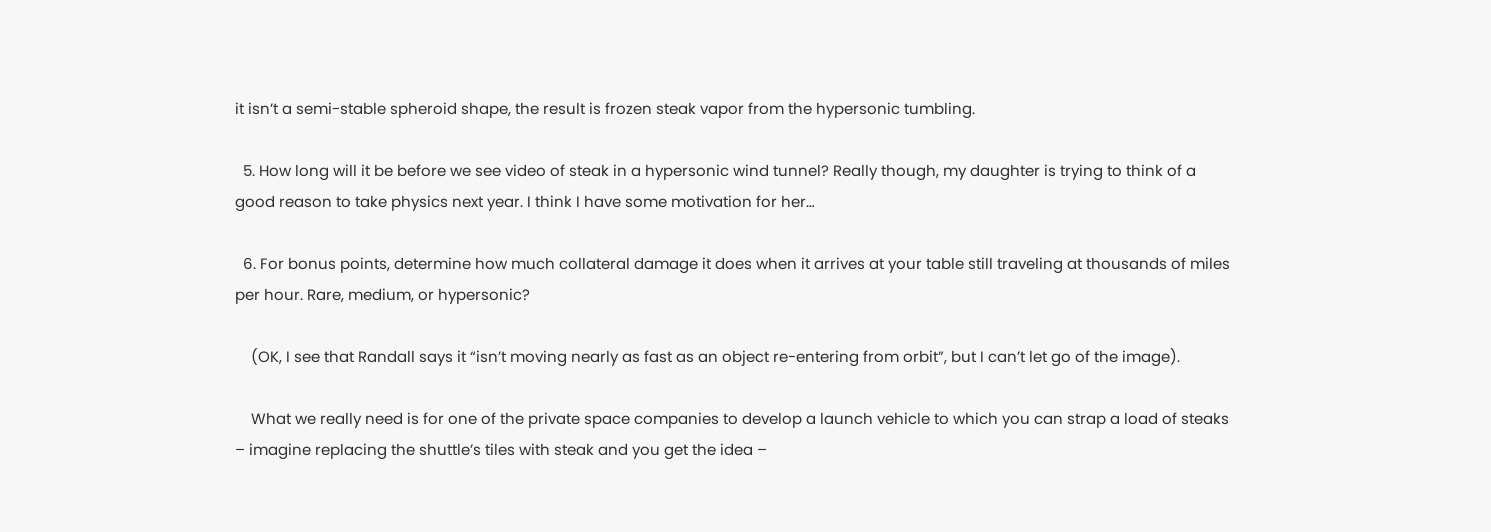it isn’t a semi-stable spheroid shape, the result is frozen steak vapor from the hypersonic tumbling.

  5. How long will it be before we see video of steak in a hypersonic wind tunnel? Really though, my daughter is trying to think of a good reason to take physics next year. I think I have some motivation for her…

  6. For bonus points, determine how much collateral damage it does when it arrives at your table still traveling at thousands of miles per hour. Rare, medium, or hypersonic?

    (OK, I see that Randall says it “isn’t moving nearly as fast as an object re-entering from orbit”, but I can’t let go of the image).

    What we really need is for one of the private space companies to develop a launch vehicle to which you can strap a load of steaks – imagine replacing the shuttle’s tiles with steak and you get the idea –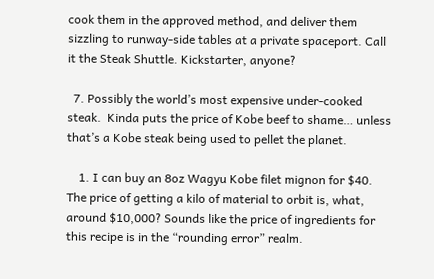cook them in the approved method, and deliver them sizzling to runway-side tables at a private spaceport. Call it the Steak Shuttle. Kickstarter, anyone?

  7. Possibly the world’s most expensive under-cooked steak.  Kinda puts the price of Kobe beef to shame… unless that’s a Kobe steak being used to pellet the planet.

    1. I can buy an 8oz Wagyu Kobe filet mignon for $40. The price of getting a kilo of material to orbit is, what, around $10,000? Sounds like the price of ingredients for this recipe is in the “rounding error” realm.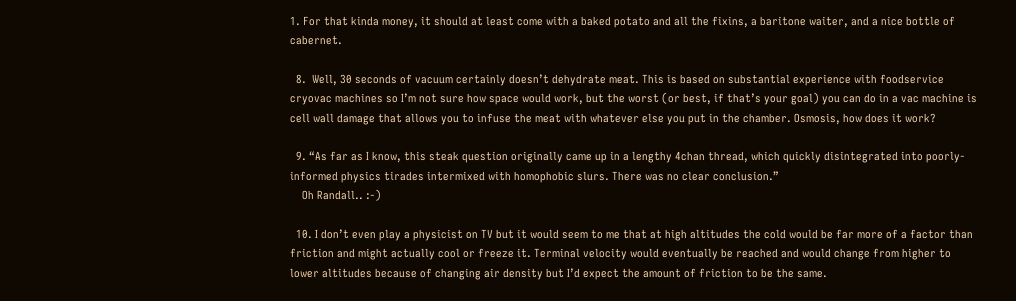1. For that kinda money, it should at least come with a baked potato and all the fixins, a baritone waiter, and a nice bottle of cabernet.

  8.  Well, 30 seconds of vacuum certainly doesn’t dehydrate meat. This is based on substantial experience with foodservice cryovac machines so I’m not sure how space would work, but the worst (or best, if that’s your goal) you can do in a vac machine is cell wall damage that allows you to infuse the meat with whatever else you put in the chamber. Osmosis, how does it work?

  9. “As far as I know, this steak question originally came up in a lengthy 4chan thread, which quickly disintegrated into poorly-informed physics tirades intermixed with homophobic slurs. There was no clear conclusion.”
    Oh Randall.. :-)

  10. I don’t even play a physicist on TV but it would seem to me that at high altitudes the cold would be far more of a factor than friction and might actually cool or freeze it. Terminal velocity would eventually be reached and would change from higher to lower altitudes because of changing air density but I’d expect the amount of friction to be the same.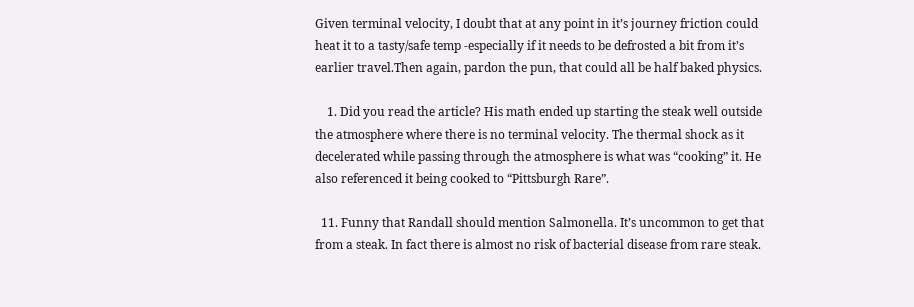Given terminal velocity, I doubt that at any point in it’s journey friction could heat it to a tasty/safe temp -especially if it needs to be defrosted a bit from it’s earlier travel.Then again, pardon the pun, that could all be half baked physics.

    1. Did you read the article? His math ended up starting the steak well outside the atmosphere where there is no terminal velocity. The thermal shock as it decelerated while passing through the atmosphere is what was “cooking” it. He also referenced it being cooked to “Pittsburgh Rare”.

  11. Funny that Randall should mention Salmonella. It’s uncommon to get that from a steak. In fact there is almost no risk of bacterial disease from rare steak.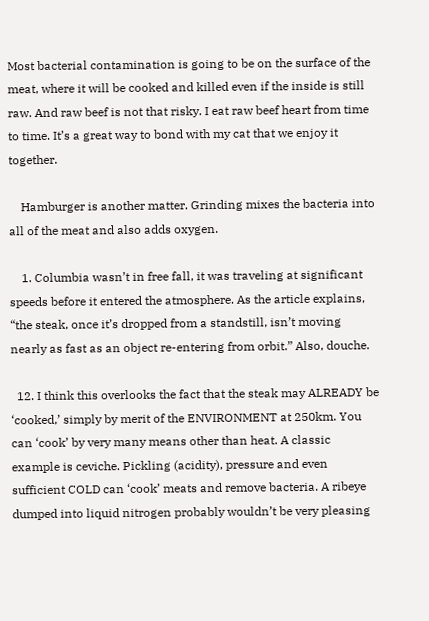Most bacterial contamination is going to be on the surface of the meat, where it will be cooked and killed even if the inside is still raw. And raw beef is not that risky. I eat raw beef heart from time to time. It’s a great way to bond with my cat that we enjoy it together.

    Hamburger is another matter. Grinding mixes the bacteria into all of the meat and also adds oxygen.

    1. Columbia wasn’t in free fall, it was traveling at significant speeds before it entered the atmosphere. As the article explains, “the steak, once it’s dropped from a standstill, isn’t moving nearly as fast as an object re-entering from orbit.” Also, douche.

  12. I think this overlooks the fact that the steak may ALREADY be ‘cooked,’ simply by merit of the ENVIRONMENT at 250km. You can ‘cook’ by very many means other than heat. A classic example is ceviche. Pickling (acidity), pressure and even sufficient COLD can ‘cook’ meats and remove bacteria. A ribeye dumped into liquid nitrogen probably wouldn’t be very pleasing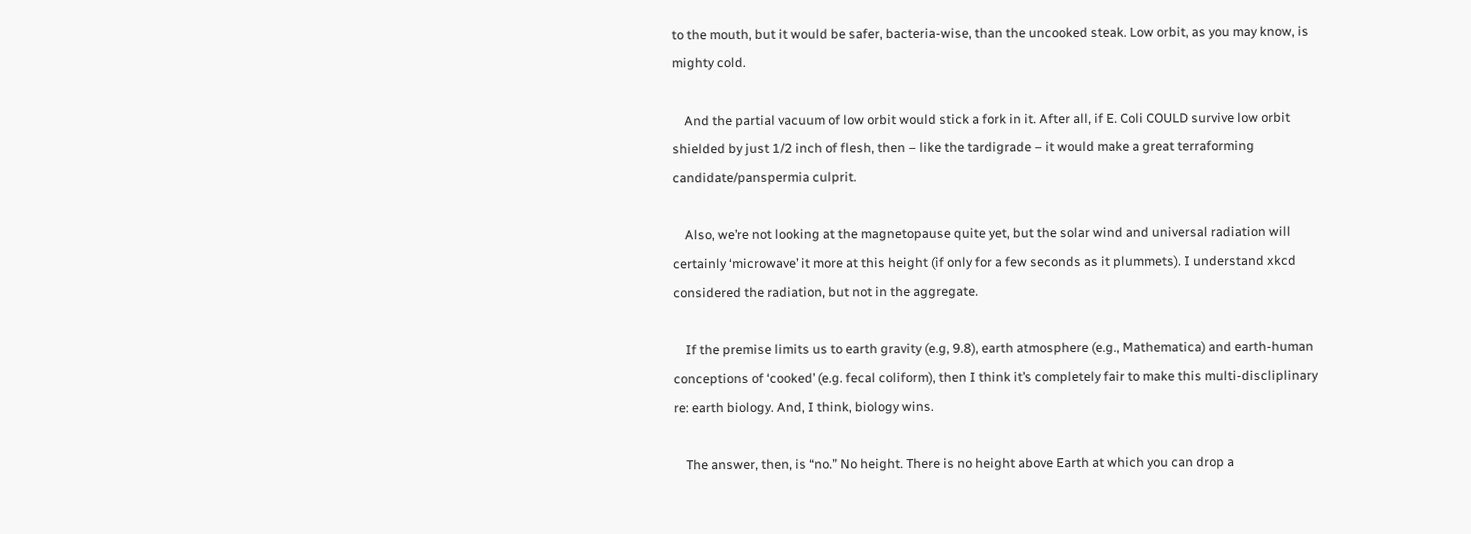to the mouth, but it would be safer, bacteria-wise, than the uncooked steak. Low orbit, as you may know, is mighty cold.

    And the partial vacuum of low orbit would stick a fork in it. After all, if E. Coli COULD survive low orbit shielded by just 1/2 inch of flesh, then – like the tardigrade – it would make a great terraforming candidate/panspermia culprit.

    Also, we’re not looking at the magnetopause quite yet, but the solar wind and universal radiation will certainly ‘microwave’ it more at this height (if only for a few seconds as it plummets). I understand xkcd considered the radiation, but not in the aggregate.

    If the premise limits us to earth gravity (e.g, 9.8), earth atmosphere (e.g., Mathematica) and earth-human conceptions of ‘cooked’ (e.g. fecal coliform), then I think it’s completely fair to make this multi-discliplinary re: earth biology. And, I think, biology wins.

    The answer, then, is “no.” No height. There is no height above Earth at which you can drop a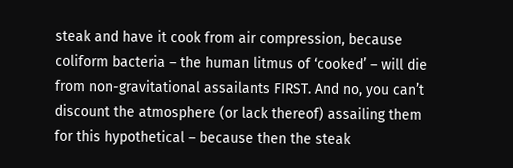steak and have it cook from air compression, because coliform bacteria – the human litmus of ‘cooked’ – will die from non-gravitational assailants FIRST. And no, you can’t discount the atmosphere (or lack thereof) assailing them for this hypothetical – because then the steak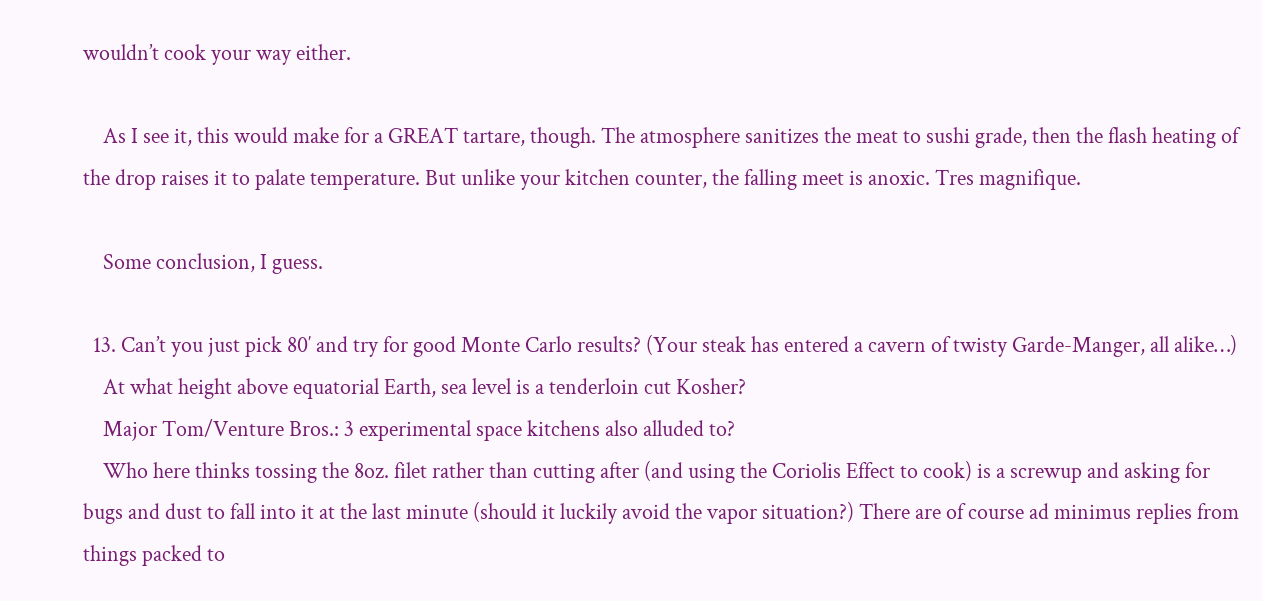wouldn’t cook your way either.

    As I see it, this would make for a GREAT tartare, though. The atmosphere sanitizes the meat to sushi grade, then the flash heating of the drop raises it to palate temperature. But unlike your kitchen counter, the falling meet is anoxic. Tres magnifique.

    Some conclusion, I guess.

  13. Can’t you just pick 80′ and try for good Monte Carlo results? (Your steak has entered a cavern of twisty Garde-Manger, all alike…)
    At what height above equatorial Earth, sea level is a tenderloin cut Kosher?
    Major Tom/Venture Bros.: 3 experimental space kitchens also alluded to?
    Who here thinks tossing the 8oz. filet rather than cutting after (and using the Coriolis Effect to cook) is a screwup and asking for bugs and dust to fall into it at the last minute (should it luckily avoid the vapor situation?) There are of course ad minimus replies from things packed to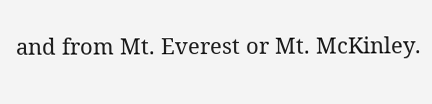and from Mt. Everest or Mt. McKinley.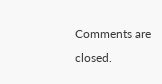Comments are closed.